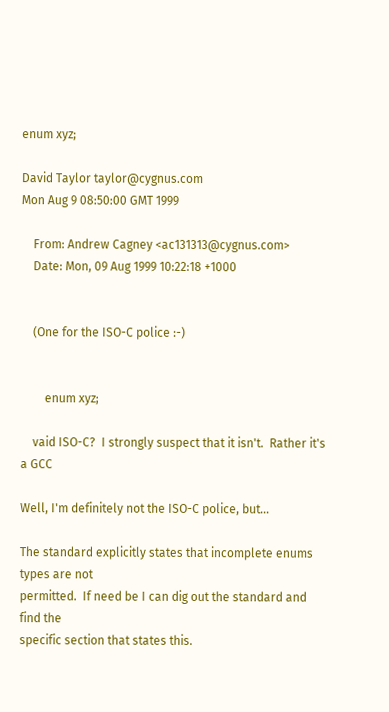enum xyz;

David Taylor taylor@cygnus.com
Mon Aug 9 08:50:00 GMT 1999

    From: Andrew Cagney <ac131313@cygnus.com>
    Date: Mon, 09 Aug 1999 10:22:18 +1000


    (One for the ISO-C police :-)


        enum xyz;

    vaid ISO-C?  I strongly suspect that it isn't.  Rather it's a GCC

Well, I'm definitely not the ISO-C police, but...

The standard explicitly states that incomplete enums types are not
permitted.  If need be I can dig out the standard and find the
specific section that states this.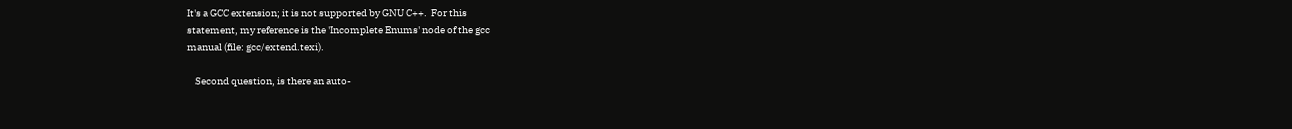It's a GCC extension; it is not supported by GNU C++.  For this
statement, my reference is the 'Incomplete Enums' node of the gcc
manual (file: gcc/extend.texi).

    Second question, is there an auto-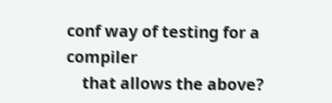conf way of testing for a compiler
    that allows the above?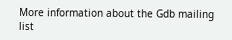More information about the Gdb mailing list